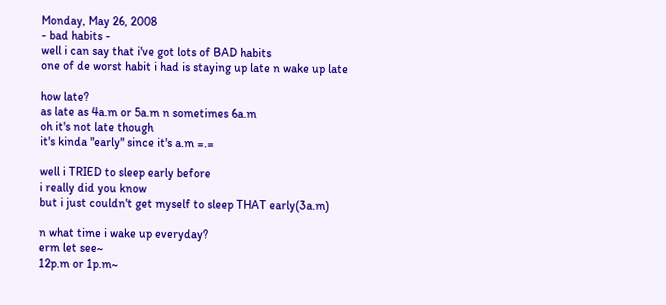Monday, May 26, 2008
- bad habits -
well i can say that i've got lots of BAD habits
one of de worst habit i had is staying up late n wake up late

how late?
as late as 4a.m or 5a.m n sometimes 6a.m
oh it's not late though
it's kinda "early" since it's a.m =.=

well i TRIED to sleep early before
i really did you know
but i just couldn't get myself to sleep THAT early(3a.m)

n what time i wake up everyday?
erm let see~
12p.m or 1p.m~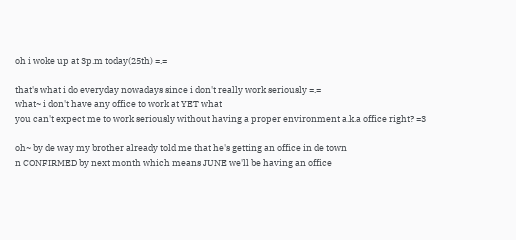oh i woke up at 3p.m today(25th) =.=

that's what i do everyday nowadays since i don't really work seriously =.=
what~ i don't have any office to work at YET what
you can't expect me to work seriously without having a proper environment a.k.a office right? =3

oh~ by de way my brother already told me that he's getting an office in de town
n CONFIRMED by next month which means JUNE we'll be having an office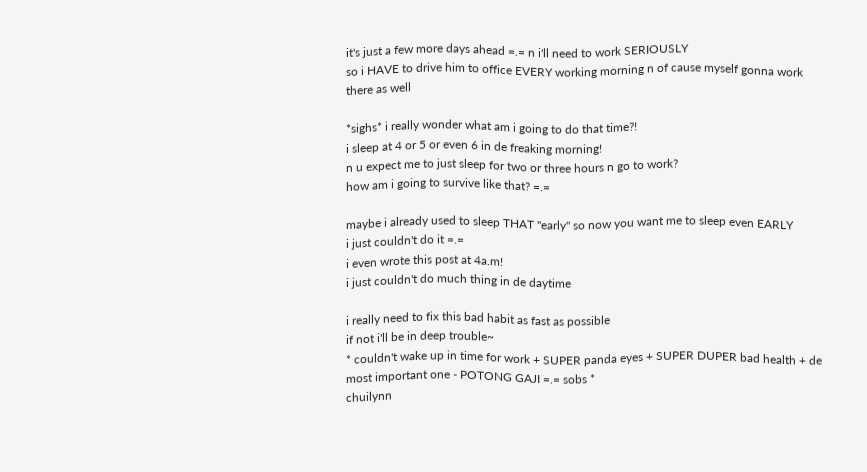it's just a few more days ahead =.= n i'll need to work SERIOUSLY
so i HAVE to drive him to office EVERY working morning n of cause myself gonna work there as well

*sighs* i really wonder what am i going to do that time?!
i sleep at 4 or 5 or even 6 in de freaking morning!
n u expect me to just sleep for two or three hours n go to work?
how am i going to survive like that? =.=

maybe i already used to sleep THAT "early" so now you want me to sleep even EARLY
i just couldn't do it =.=
i even wrote this post at 4a.m!
i just couldn't do much thing in de daytime

i really need to fix this bad habit as fast as possible
if not i'll be in deep trouble~
* couldn't wake up in time for work + SUPER panda eyes + SUPER DUPER bad health + de most important one - POTONG GAJI =.= sobs *
chuilynn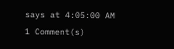says at 4:05:00 AM
1 Comment(s)